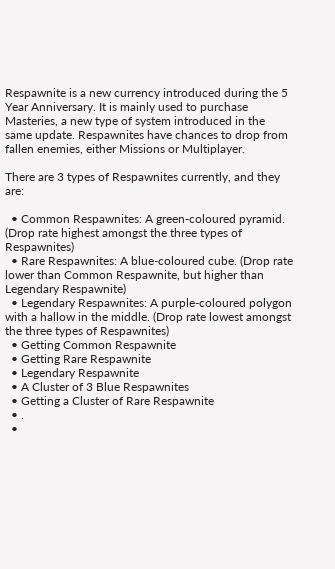Respawnite is a new currency introduced during the 5 Year Anniversary. It is mainly used to purchase Masteries, a new type of system introduced in the same update. Respawnites have chances to drop from fallen enemies, either Missions or Multiplayer.

There are 3 types of Respawnites currently, and they are:

  • Common Respawnites: A green-coloured pyramid. (Drop rate highest amongst the three types of Respawnites)
  • Rare Respawnites: A blue-coloured cube. (Drop rate lower than Common Respawnite, but higher than Legendary Respawnite)
  • Legendary Respawnites: A purple-coloured polygon with a hallow in the middle. (Drop rate lowest amongst the three types of Respawnites)
  • Getting Common Respawnite
  • Getting Rare Respawnite
  • Legendary Respawnite
  • A Cluster of 3 Blue Respawnites
  • Getting a Cluster of Rare Respawnite
  • .
  •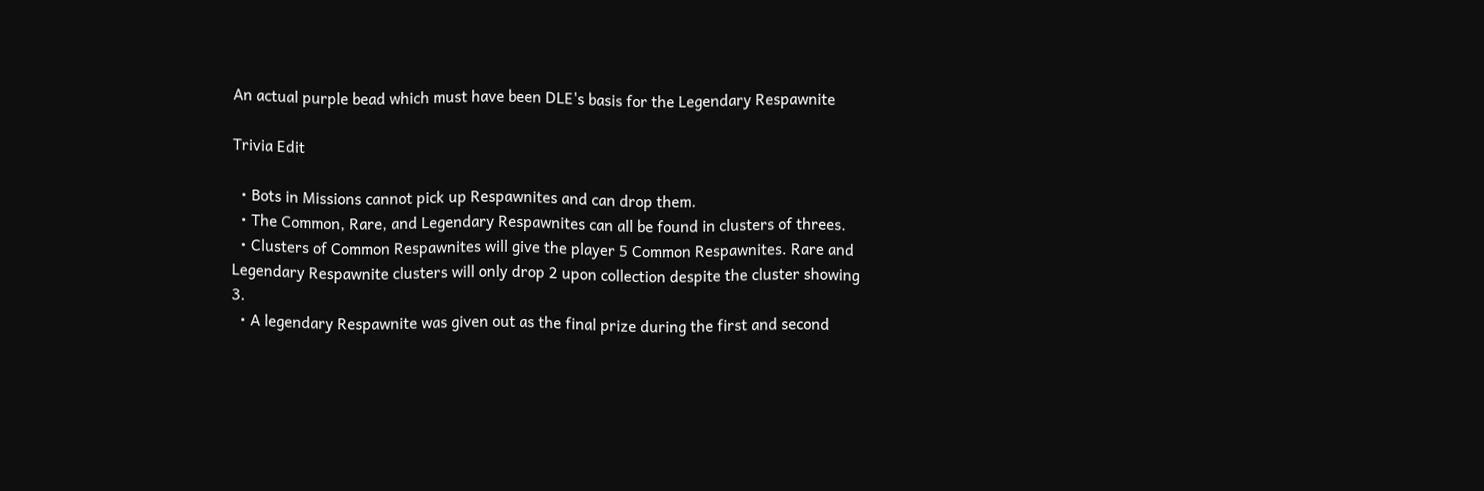An actual purple bead which must have been DLE's basis for the Legendary Respawnite

Trivia Edit

  • Bots in Missions cannot pick up Respawnites and can drop them.
  • The Common, Rare, and Legendary Respawnites can all be found in clusters of threes.
  • Clusters of Common Respawnites will give the player 5 Common Respawnites. Rare and Legendary Respawnite clusters will only drop 2 upon collection despite the cluster showing 3.
  • A legendary Respawnite was given out as the final prize during the first and second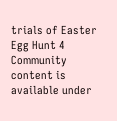trials of Easter Egg Hunt 4
Community content is available under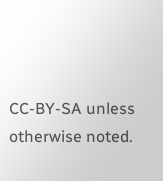CC-BY-SA unless otherwise noted.